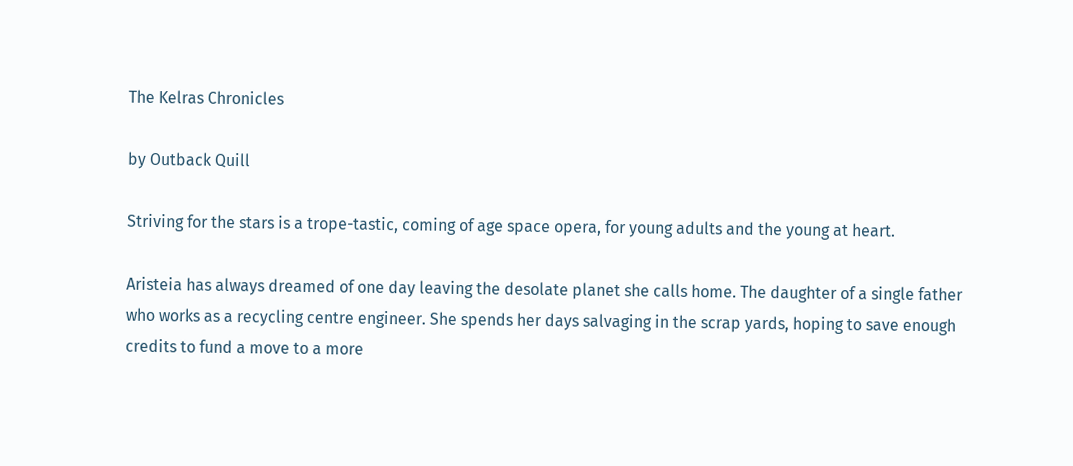The Kelras Chronicles

by Outback Quill

Striving for the stars is a trope-tastic, coming of age space opera, for young adults and the young at heart.

Aristeia has always dreamed of one day leaving the desolate planet she calls home. The daughter of a single father who works as a recycling centre engineer. She spends her days salvaging in the scrap yards, hoping to save enough credits to fund a move to a more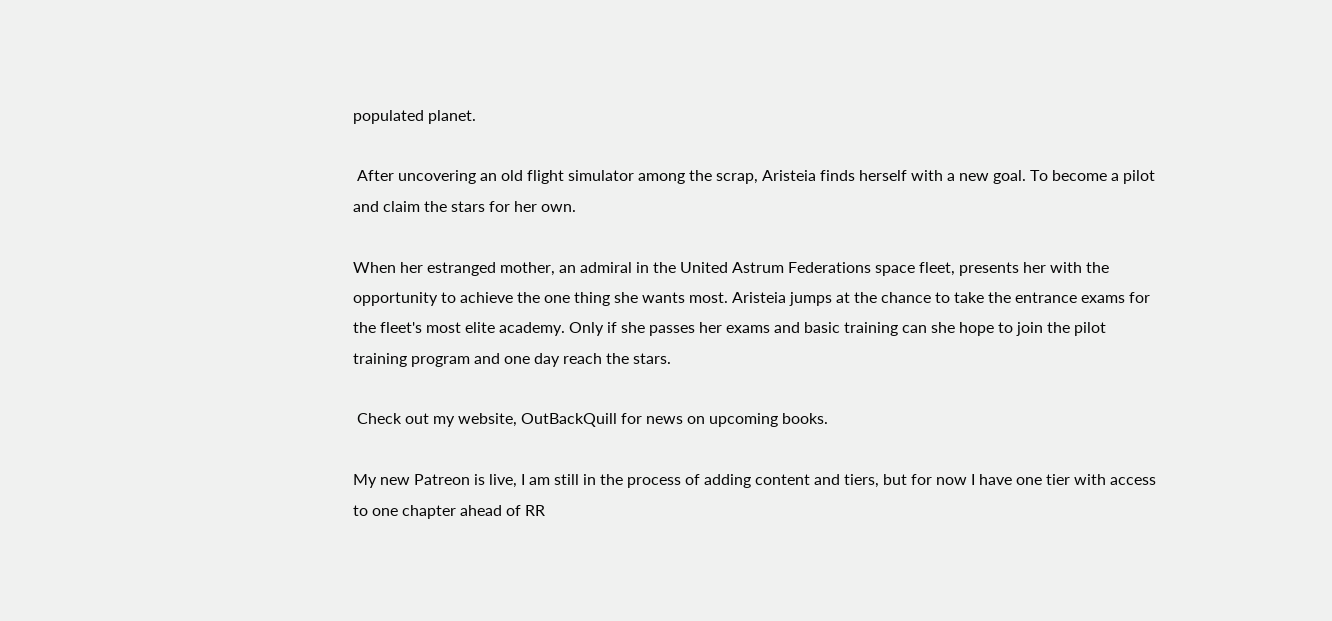populated planet.

 After uncovering an old flight simulator among the scrap, Aristeia finds herself with a new goal. To become a pilot and claim the stars for her own.

When her estranged mother, an admiral in the United Astrum Federations space fleet, presents her with the opportunity to achieve the one thing she wants most. Aristeia jumps at the chance to take the entrance exams for the fleet's most elite academy. Only if she passes her exams and basic training can she hope to join the pilot training program and one day reach the stars.

 Check out my website, OutBackQuill for news on upcoming books.

My new Patreon is live, I am still in the process of adding content and tiers, but for now I have one tier with access to one chapter ahead of RR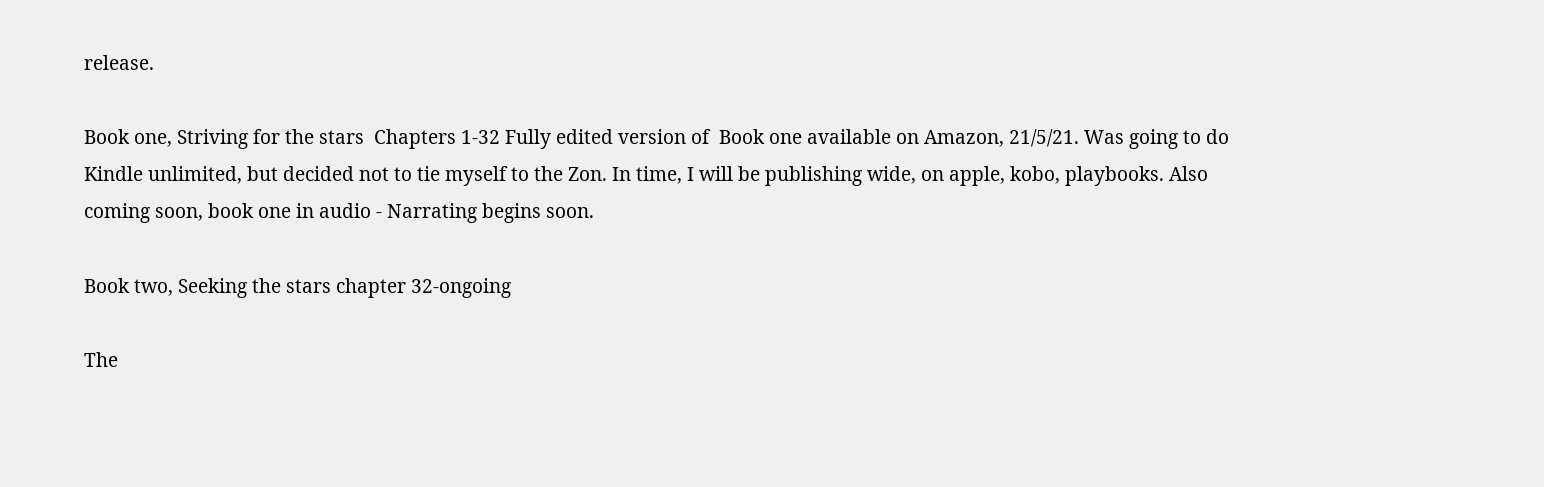release.

Book one, Striving for the stars  Chapters 1-32 Fully edited version of  Book one available on Amazon, 21/5/21. Was going to do Kindle unlimited, but decided not to tie myself to the Zon. In time, I will be publishing wide, on apple, kobo, playbooks. Also coming soon, book one in audio - Narrating begins soon.

Book two, Seeking the stars chapter 32-ongoing

The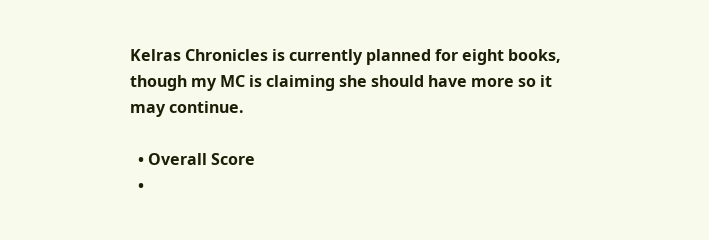Kelras Chronicles is currently planned for eight books, though my MC is claiming she should have more so it may continue.

  • Overall Score
  •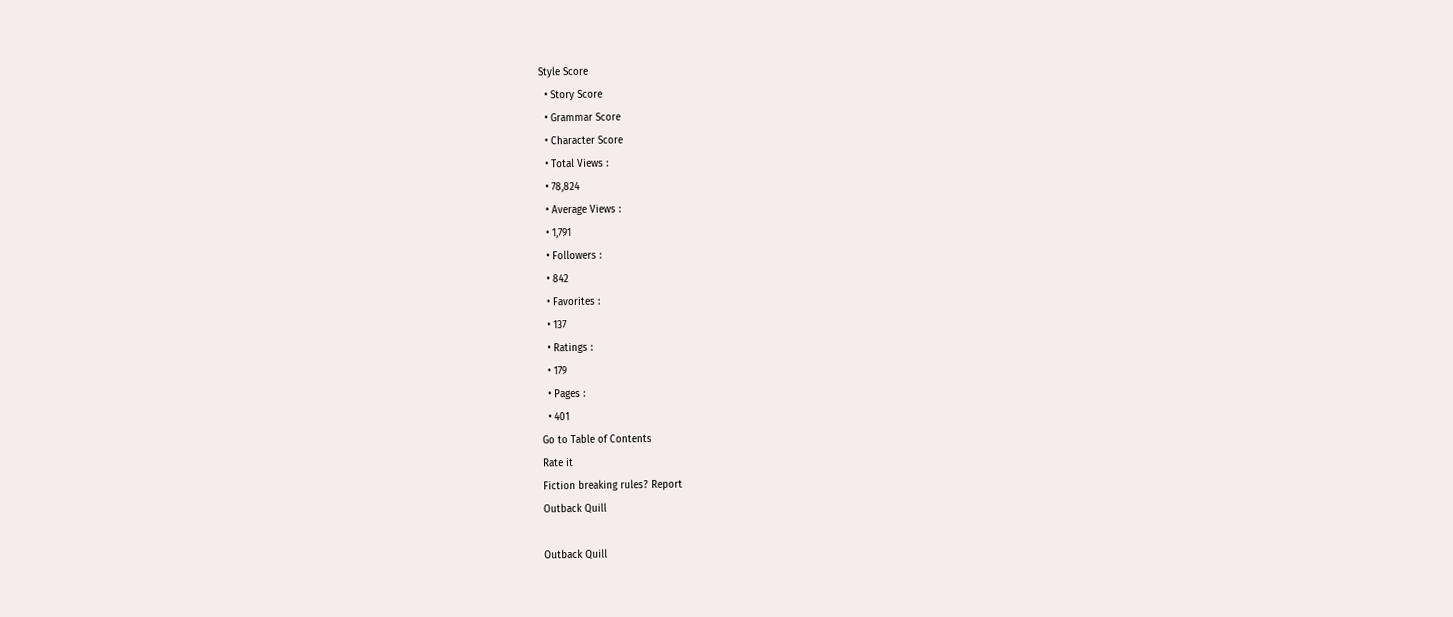Style Score
  • Story Score
  • Grammar Score
  • Character Score
  • Total Views :
  • 78,824
  • Average Views :
  • 1,791
  • Followers :
  • 842
  • Favorites :
  • 137
  • Ratings :
  • 179
  • Pages :
  • 401
Go to Table of Contents
Rate it
Fiction breaking rules? Report
Outback Quill

Outback Quill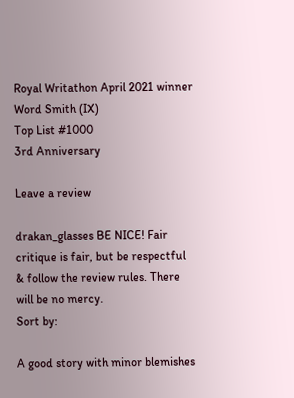Royal Writathon April 2021 winner
Word Smith (IX)
Top List #1000
3rd Anniversary

Leave a review

drakan_glasses BE NICE! Fair critique is fair, but be respectful & follow the review rules. There will be no mercy.
Sort by:

A good story with minor blemishes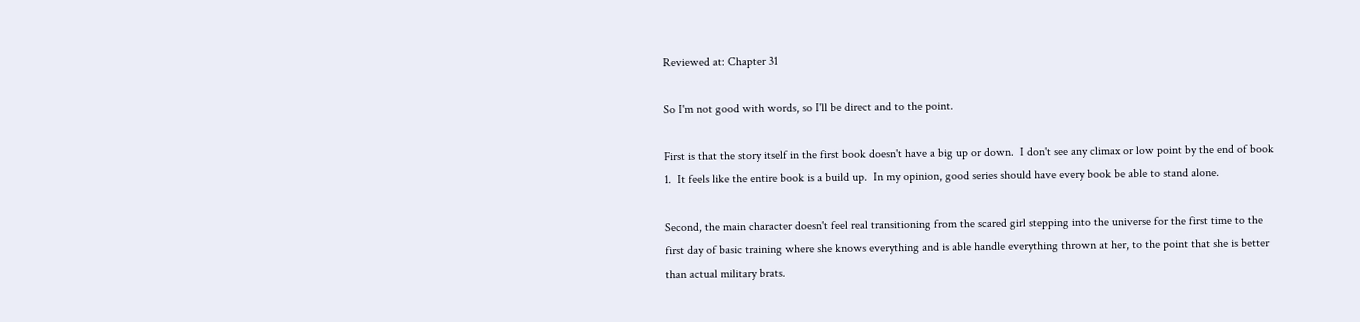Reviewed at: Chapter 31

So I'm not good with words, so I'll be direct and to the point.

First is that the story itself in the first book doesn't have a big up or down.  I don't see any climax or low point by the end of book 1.  It feels like the entire book is a build up.  In my opinion, good series should have every book be able to stand alone.

Second, the main character doesn't feel real transitioning from the scared girl stepping into the universe for the first time to the first day of basic training where she knows everything and is able handle everything thrown at her, to the point that she is better than actual military brats.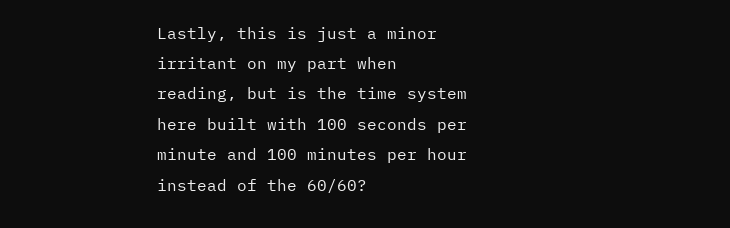Lastly, this is just a minor irritant on my part when reading, but is the time system here built with 100 seconds per minute and 100 minutes per hour instead of the 60/60?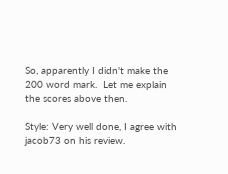So, apparently I didn't make the 200 word mark.  Let me explain the scores above then.

Style: Very well done, I agree with jacob73 on his review.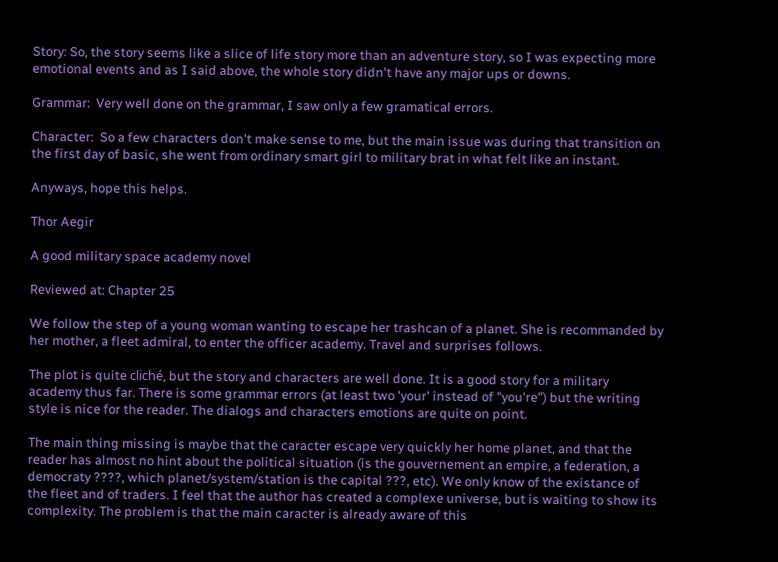Story: So, the story seems like a slice of life story more than an adventure story, so I was expecting more emotional events and as I said above, the whole story didn't have any major ups or downs.

Grammar:  Very well done on the grammar, I saw only a few gramatical errors.

Character:  So a few characters don't make sense to me, but the main issue was during that transition on the first day of basic, she went from ordinary smart girl to military brat in what felt like an instant.

Anyways, hope this helps.

Thor Aegir

A good military space academy novel

Reviewed at: Chapter 25

We follow the step of a young woman wanting to escape her trashcan of a planet. She is recommanded by her mother, a fleet admiral, to enter the officer academy. Travel and surprises follows.

The plot is quite cliché, but the story and characters are well done. It is a good story for a military academy thus far. There is some grammar errors (at least two 'your' instead of "you're") but the writing style is nice for the reader. The dialogs and characters emotions are quite on point.

The main thing missing is maybe that the caracter escape very quickly her home planet, and that the reader has almost no hint about the political situation (is the gouvernement an empire, a federation, a democraty ????, which planet/system/station is the capital ???, etc). We only know of the existance of the fleet and of traders. I feel that the author has created a complexe universe, but is waiting to show its complexity. The problem is that the main caracter is already aware of this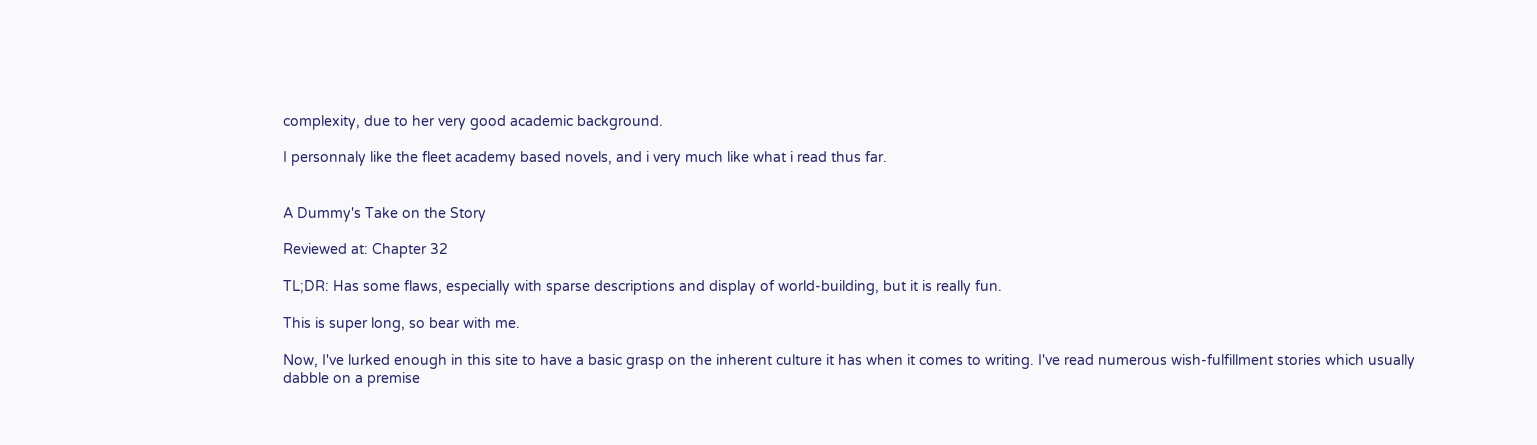complexity, due to her very good academic background.

I personnaly like the fleet academy based novels, and i very much like what i read thus far.


A Dummy's Take on the Story

Reviewed at: Chapter 32

TL;DR: Has some flaws, especially with sparse descriptions and display of world-building, but it is really fun.

This is super long, so bear with me.

Now, I've lurked enough in this site to have a basic grasp on the inherent culture it has when it comes to writing. I've read numerous wish-fulfillment stories which usually dabble on a premise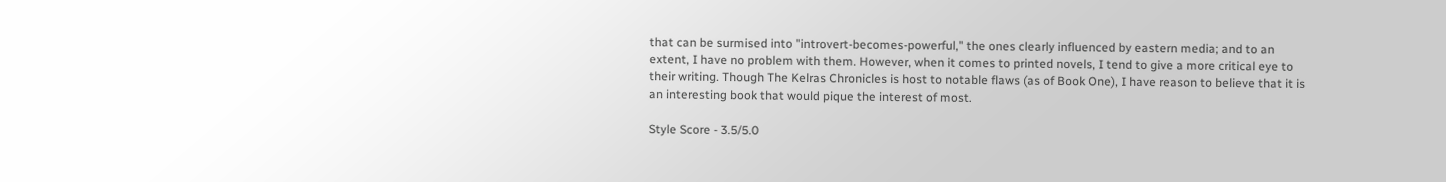that can be surmised into "introvert-becomes-powerful," the ones clearly influenced by eastern media; and to an extent, I have no problem with them. However, when it comes to printed novels, I tend to give a more critical eye to their writing. Though The Kelras Chronicles is host to notable flaws (as of Book One), I have reason to believe that it is an interesting book that would pique the interest of most.

Style Score - 3.5/5.0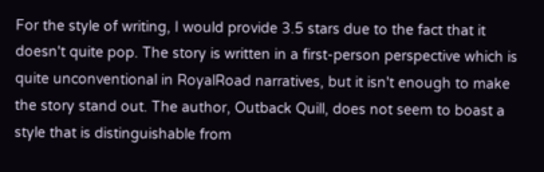For the style of writing, I would provide 3.5 stars due to the fact that it doesn't quite pop. The story is written in a first-person perspective which is quite unconventional in RoyalRoad narratives, but it isn't enough to make the story stand out. The author, Outback Quill, does not seem to boast a style that is distinguishable from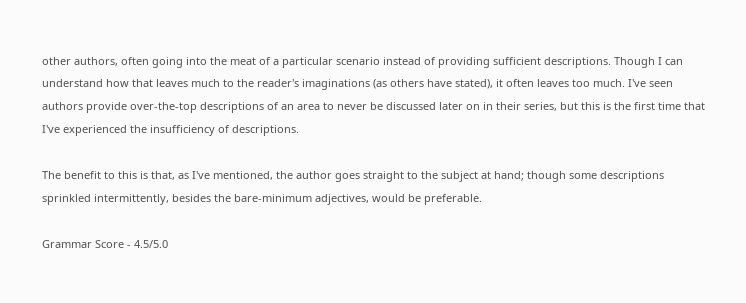other authors, often going into the meat of a particular scenario instead of providing sufficient descriptions. Though I can understand how that leaves much to the reader's imaginations (as others have stated), it often leaves too much. I've seen authors provide over-the-top descriptions of an area to never be discussed later on in their series, but this is the first time that I've experienced the insufficiency of descriptions.

The benefit to this is that, as I've mentioned, the author goes straight to the subject at hand; though some descriptions sprinkled intermittently, besides the bare-minimum adjectives, would be preferable.

Grammar Score - 4.5/5.0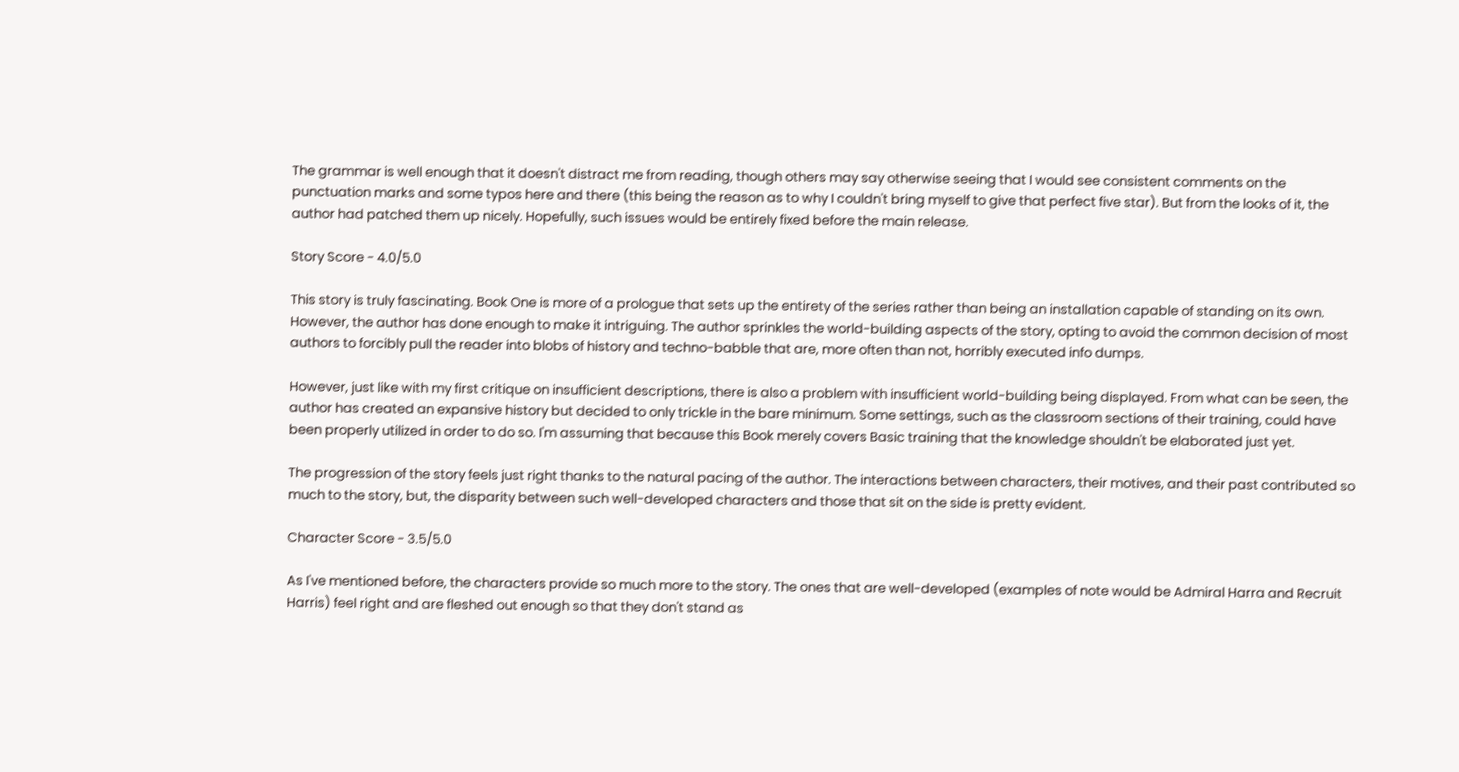The grammar is well enough that it doesn't distract me from reading, though others may say otherwise seeing that I would see consistent comments on the punctuation marks and some typos here and there (this being the reason as to why I couldn't bring myself to give that perfect five star). But from the looks of it, the author had patched them up nicely. Hopefully, such issues would be entirely fixed before the main release.

Story Score - 4.0/5.0

This story is truly fascinating. Book One is more of a prologue that sets up the entirety of the series rather than being an installation capable of standing on its own. However, the author has done enough to make it intriguing. The author sprinkles the world-building aspects of the story, opting to avoid the common decision of most authors to forcibly pull the reader into blobs of history and techno-babble that are, more often than not, horribly executed info dumps.

However, just like with my first critique on insufficient descriptions, there is also a problem with insufficient world-building being displayed. From what can be seen, the author has created an expansive history but decided to only trickle in the bare minimum. Some settings, such as the classroom sections of their training, could have been properly utilized in order to do so. I'm assuming that because this Book merely covers Basic training that the knowledge shouldn't be elaborated just yet.

The progression of the story feels just right thanks to the natural pacing of the author. The interactions between characters, their motives, and their past contributed so much to the story, but, the disparity between such well-developed characters and those that sit on the side is pretty evident.

Character Score - 3.5/5.0

As I've mentioned before, the characters provide so much more to the story. The ones that are well-developed (examples of note would be Admiral Harra and Recruit Harris) feel right and are fleshed out enough so that they don't stand as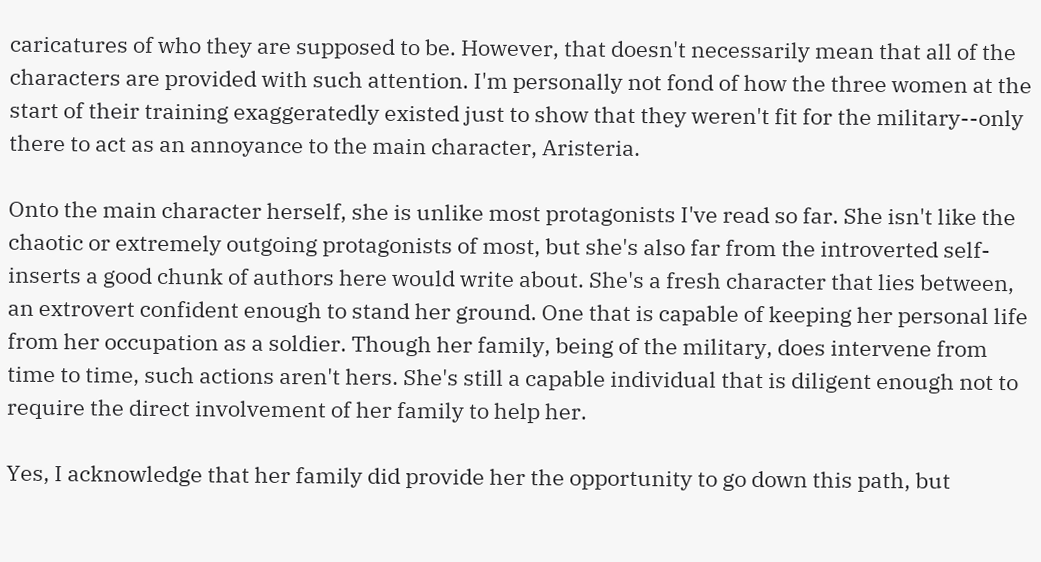caricatures of who they are supposed to be. However, that doesn't necessarily mean that all of the characters are provided with such attention. I'm personally not fond of how the three women at the start of their training exaggeratedly existed just to show that they weren't fit for the military--only there to act as an annoyance to the main character, Aristeria.

Onto the main character herself, she is unlike most protagonists I've read so far. She isn't like the chaotic or extremely outgoing protagonists of most, but she's also far from the introverted self-inserts a good chunk of authors here would write about. She's a fresh character that lies between, an extrovert confident enough to stand her ground. One that is capable of keeping her personal life from her occupation as a soldier. Though her family, being of the military, does intervene from time to time, such actions aren't hers. She's still a capable individual that is diligent enough not to require the direct involvement of her family to help her.

Yes, I acknowledge that her family did provide her the opportunity to go down this path, but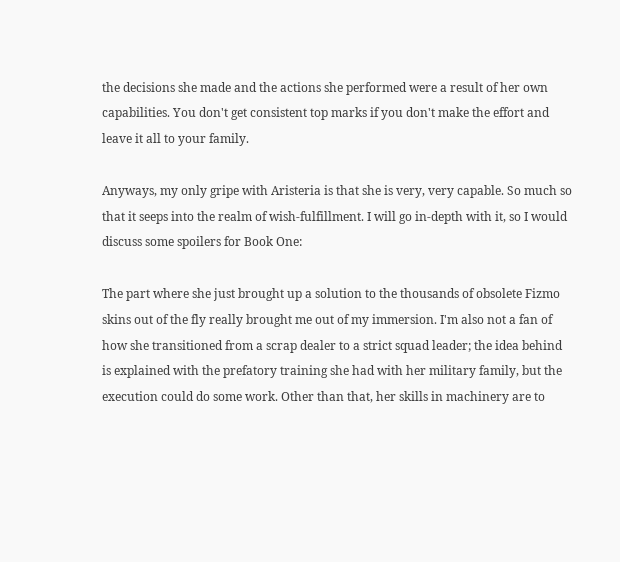the decisions she made and the actions she performed were a result of her own capabilities. You don't get consistent top marks if you don't make the effort and leave it all to your family.

Anyways, my only gripe with Aristeria is that she is very, very capable. So much so that it seeps into the realm of wish-fulfillment. I will go in-depth with it, so I would discuss some spoilers for Book One:

The part where she just brought up a solution to the thousands of obsolete Fizmo skins out of the fly really brought me out of my immersion. I'm also not a fan of how she transitioned from a scrap dealer to a strict squad leader; the idea behind is explained with the prefatory training she had with her military family, but the execution could do some work. Other than that, her skills in machinery are to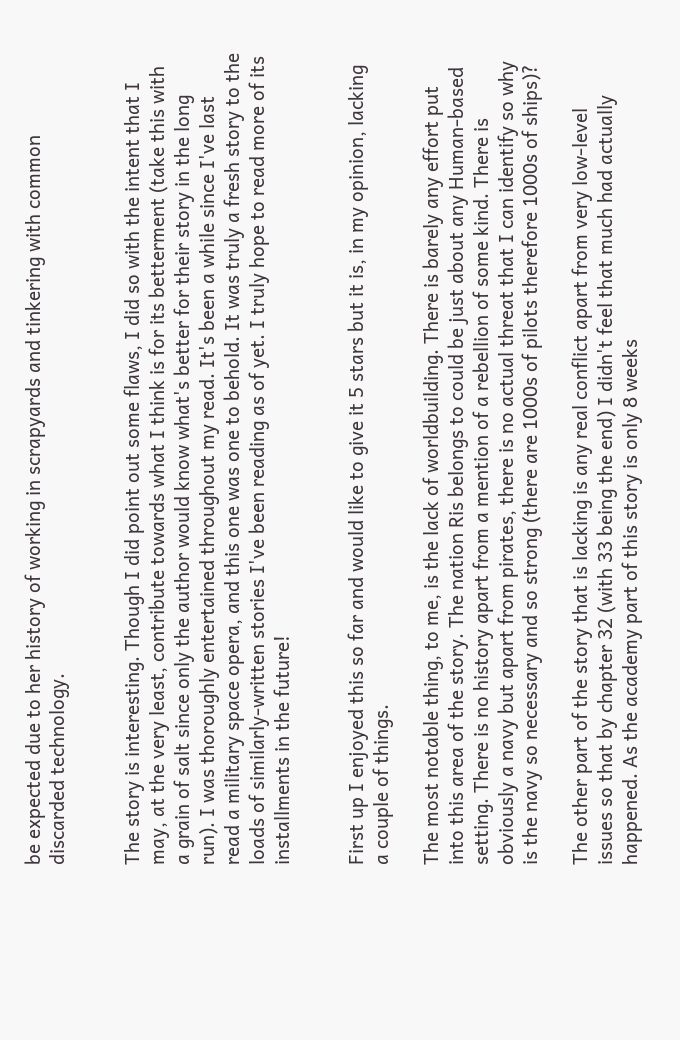be expected due to her history of working in scrapyards and tinkering with common discarded technology.


The story is interesting. Though I did point out some flaws, I did so with the intent that I may, at the very least, contribute towards what I think is for its betterment (take this with a grain of salt since only the author would know what's better for their story in the long run). I was thoroughly entertained throughout my read. It's been a while since I've last read a military space opera, and this one was one to behold. It was truly a fresh story to the loads of similarly-written stories I've been reading as of yet. I truly hope to read more of its installments in the future!


First up I enjoyed this so far and would like to give it 5 stars but it is, in my opinion, lacking a couple of things.

The most notable thing, to me, is the lack of worldbuilding. There is barely any effort put into this area of the story. The nation Ris belongs to could be just about any Human-based setting. There is no history apart from a mention of a rebellion of some kind. There is obviously a navy but apart from pirates, there is no actual threat that I can identify so why is the navy so necessary and so strong (there are 1000s of pilots therefore 1000s of ships)?

The other part of the story that is lacking is any real conflict apart from very low-level issues so that by chapter 32 (with 33 being the end) I didn't feel that much had actually happened. As the academy part of this story is only 8 weeks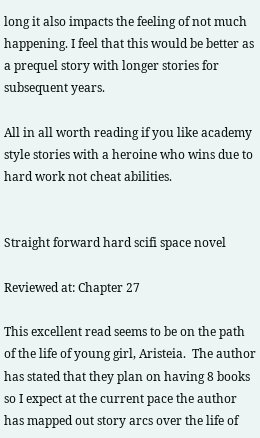long it also impacts the feeling of not much happening. I feel that this would be better as a prequel story with longer stories for subsequent years.

All in all worth reading if you like academy style stories with a heroine who wins due to hard work not cheat abilities.


Straight forward hard scifi space novel

Reviewed at: Chapter 27

This excellent read seems to be on the path of the life of young girl, Aristeia.  The author has stated that they plan on having 8 books so I expect at the current pace the author has mapped out story arcs over the life of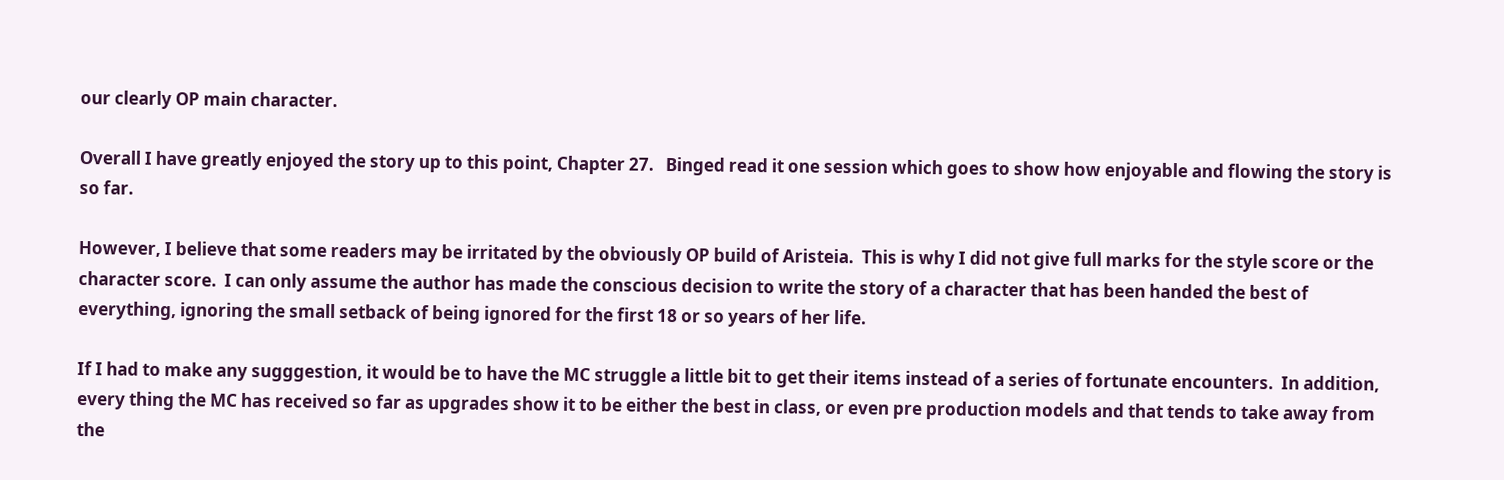our clearly OP main character.

Overall I have greatly enjoyed the story up to this point, Chapter 27.   Binged read it one session which goes to show how enjoyable and flowing the story is so far.

However, I believe that some readers may be irritated by the obviously OP build of Aristeia.  This is why I did not give full marks for the style score or the character score.  I can only assume the author has made the conscious decision to write the story of a character that has been handed the best of everything, ignoring the small setback of being ignored for the first 18 or so years of her life.

If I had to make any sugggestion, it would be to have the MC struggle a little bit to get their items instead of a series of fortunate encounters.  In addition, every thing the MC has received so far as upgrades show it to be either the best in class, or even pre production models and that tends to take away from the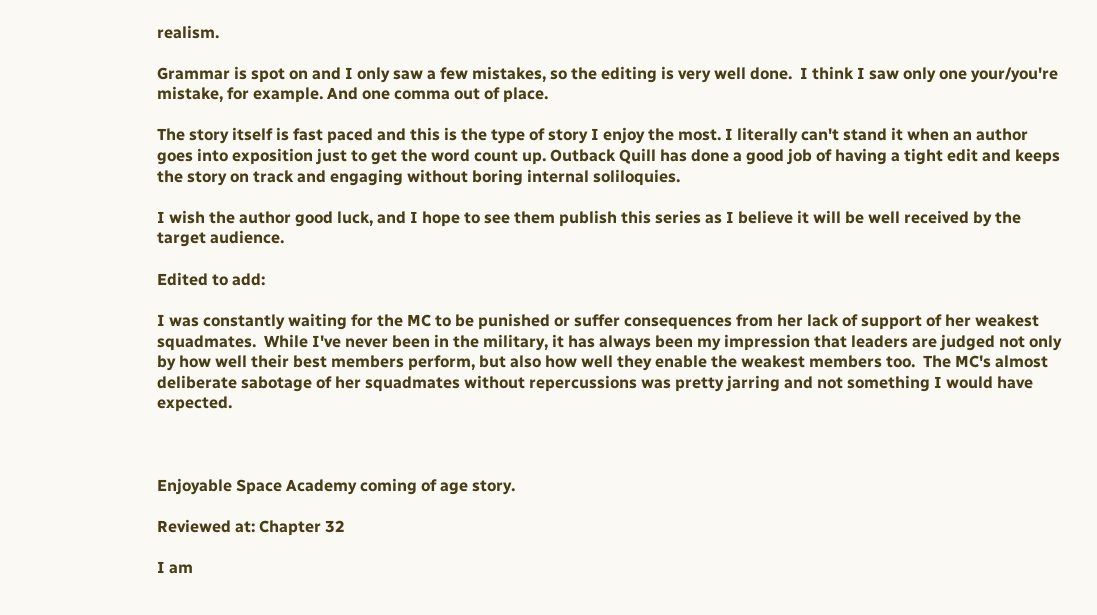realism.

Grammar is spot on and I only saw a few mistakes, so the editing is very well done.  I think I saw only one your/you're mistake, for example. And one comma out of place.

The story itself is fast paced and this is the type of story I enjoy the most. I literally can't stand it when an author goes into exposition just to get the word count up. Outback Quill has done a good job of having a tight edit and keeps the story on track and engaging without boring internal soliloquies.

I wish the author good luck, and I hope to see them publish this series as I believe it will be well received by the target audience.

Edited to add:

I was constantly waiting for the MC to be punished or suffer consequences from her lack of support of her weakest squadmates.  While I've never been in the military, it has always been my impression that leaders are judged not only by how well their best members perform, but also how well they enable the weakest members too.  The MC's almost deliberate sabotage of her squadmates without repercussions was pretty jarring and not something I would have expected.



Enjoyable Space Academy coming of age story.

Reviewed at: Chapter 32

I am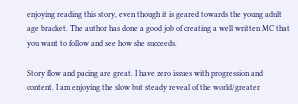enjoying reading this story, even though it is geared towards the young adult age bracket. The author has done a good job of creating a well written MC that you want to follow and see how she succeeds.

Story flow and pacing are great. I have zero issues with progression and content. I am enjoying the slow but steady reveal of the world/greater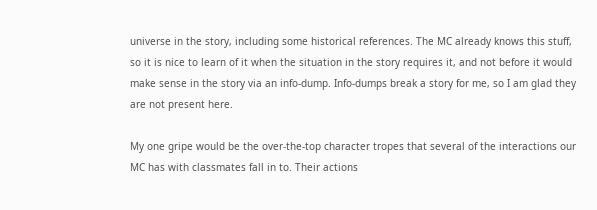universe in the story, including some historical references. The MC already knows this stuff, so it is nice to learn of it when the situation in the story requires it, and not before it would make sense in the story via an info-dump. Info-dumps break a story for me, so I am glad they are not present here.

My one gripe would be the over-the-top character tropes that several of the interactions our MC has with classmates fall in to. Their actions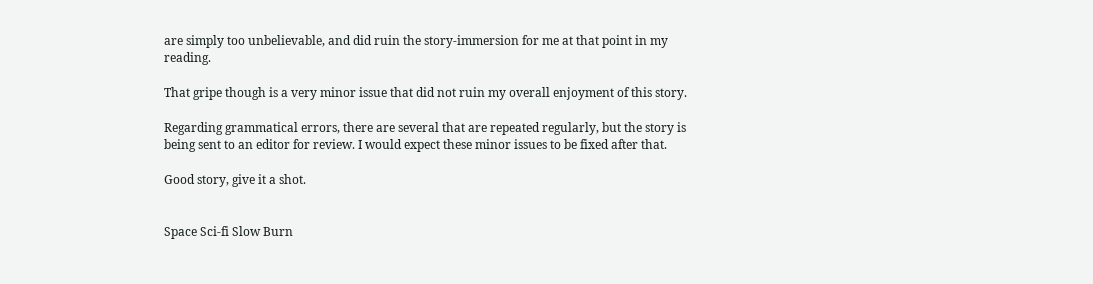are simply too unbelievable, and did ruin the story-immersion for me at that point in my reading.

That gripe though is a very minor issue that did not ruin my overall enjoyment of this story.

Regarding grammatical errors, there are several that are repeated regularly, but the story is being sent to an editor for review. I would expect these minor issues to be fixed after that.

Good story, give it a shot.


Space Sci-fi Slow Burn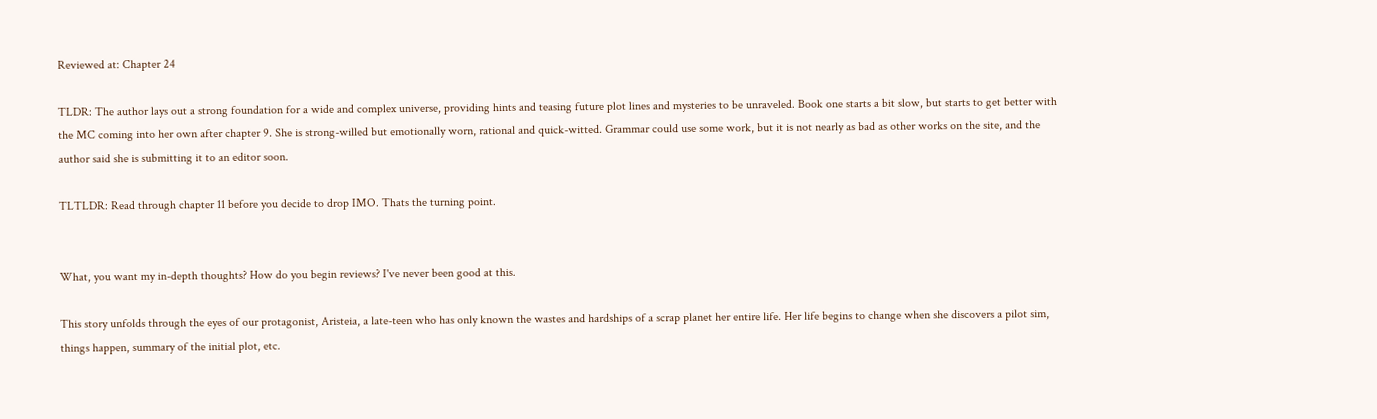Reviewed at: Chapter 24

TLDR: The author lays out a strong foundation for a wide and complex universe, providing hints and teasing future plot lines and mysteries to be unraveled. Book one starts a bit slow, but starts to get better with the MC coming into her own after chapter 9. She is strong-willed but emotionally worn, rational and quick-witted. Grammar could use some work, but it is not nearly as bad as other works on the site, and the author said she is submitting it to an editor soon.

TLTLDR: Read through chapter 11 before you decide to drop IMO. Thats the turning point.


What, you want my in-depth thoughts? How do you begin reviews? I've never been good at this.

This story unfolds through the eyes of our protagonist, Aristeia, a late-teen who has only known the wastes and hardships of a scrap planet her entire life. Her life begins to change when she discovers a pilot sim, things happen, summary of the initial plot, etc.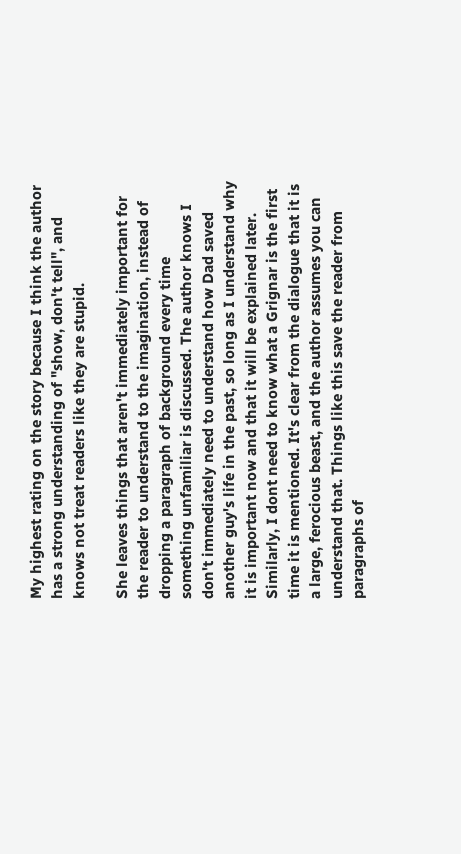My highest rating on the story because I think the author has a strong understanding of "show, don't tell", and knows not treat readers like they are stupid.

She leaves things that aren't immediately important for the reader to understand to the imagination, instead of dropping a paragraph of background every time something unfamiliar is discussed. The author knows I don't immediately need to understand how Dad saved another guy's life in the past, so long as I understand why it is important now and that it will be explained later. Similarly, I dont need to know what a Grignar is the first time it is mentioned. It's clear from the dialogue that it is a large, ferocious beast, and the author assumes you can understand that. Things like this save the reader from paragraphs of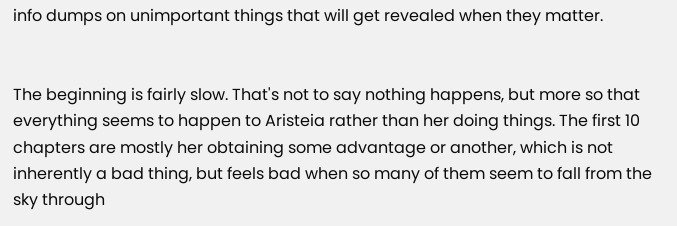info dumps on unimportant things that will get revealed when they matter.


The beginning is fairly slow. That's not to say nothing happens, but more so that everything seems to happen to Aristeia rather than her doing things. The first 10 chapters are mostly her obtaining some advantage or another, which is not inherently a bad thing, but feels bad when so many of them seem to fall from the sky through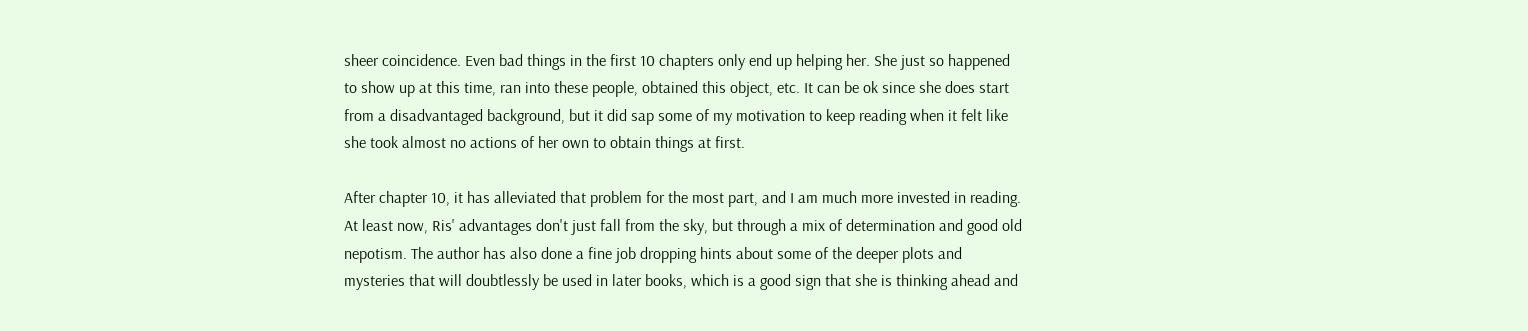sheer coincidence. Even bad things in the first 10 chapters only end up helping her. She just so happened to show up at this time, ran into these people, obtained this object, etc. It can be ok since she does start from a disadvantaged background, but it did sap some of my motivation to keep reading when it felt like she took almost no actions of her own to obtain things at first.

After chapter 10, it has alleviated that problem for the most part, and I am much more invested in reading. At least now, Ris' advantages don't just fall from the sky, but through a mix of determination and good old nepotism. The author has also done a fine job dropping hints about some of the deeper plots and mysteries that will doubtlessly be used in later books, which is a good sign that she is thinking ahead and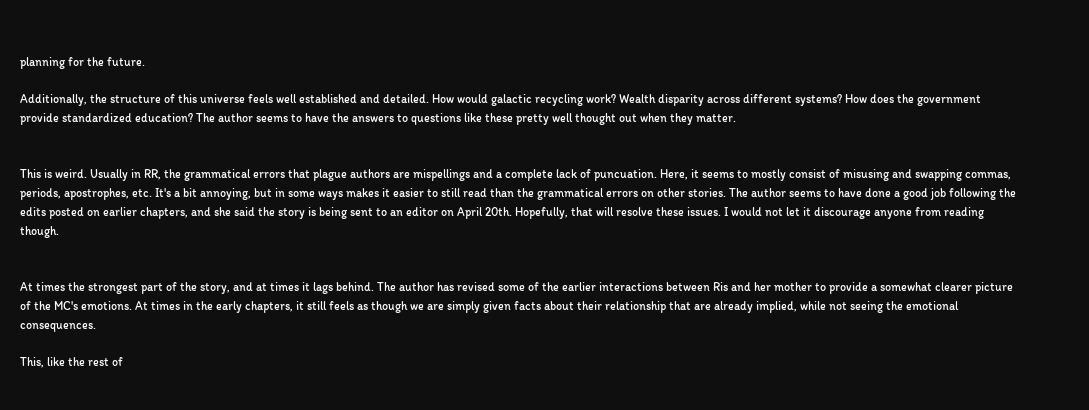planning for the future.

Additionally, the structure of this universe feels well established and detailed. How would galactic recycling work? Wealth disparity across different systems? How does the government provide standardized education? The author seems to have the answers to questions like these pretty well thought out when they matter.


This is weird. Usually in RR, the grammatical errors that plague authors are mispellings and a complete lack of puncuation. Here, it seems to mostly consist of misusing and swapping commas, periods, apostrophes, etc. It's a bit annoying, but in some ways makes it easier to still read than the grammatical errors on other stories. The author seems to have done a good job following the edits posted on earlier chapters, and she said the story is being sent to an editor on April 20th. Hopefully, that will resolve these issues. I would not let it discourage anyone from reading though.


At times the strongest part of the story, and at times it lags behind. The author has revised some of the earlier interactions between Ris and her mother to provide a somewhat clearer picture of the MC's emotions. At times in the early chapters, it still feels as though we are simply given facts about their relationship that are already implied, while not seeing the emotional consequences.

This, like the rest of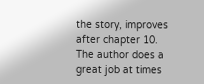the story, improves after chapter 10. The author does a great job at times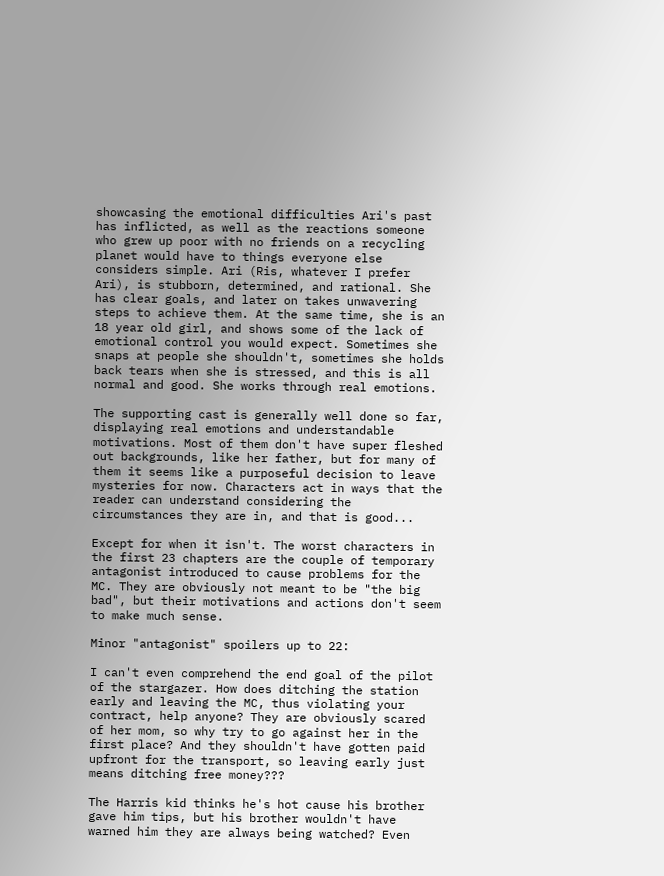showcasing the emotional difficulties Ari's past has inflicted, as well as the reactions someone who grew up poor with no friends on a recycling planet would have to things everyone else considers simple. Ari (Ris, whatever I prefer Ari), is stubborn, determined, and rational. She has clear goals, and later on takes unwavering steps to achieve them. At the same time, she is an 18 year old girl, and shows some of the lack of emotional control you would expect. Sometimes she snaps at people she shouldn't, sometimes she holds back tears when she is stressed, and this is all normal and good. She works through real emotions.

The supporting cast is generally well done so far, displaying real emotions and understandable motivations. Most of them don't have super fleshed out backgrounds, like her father, but for many of them it seems like a purposeful decision to leave mysteries for now. Characters act in ways that the reader can understand considering the circumstances they are in, and that is good...

Except for when it isn't. The worst characters in the first 23 chapters are the couple of temporary antagonist introduced to cause problems for the MC. They are obviously not meant to be "the big bad", but their motivations and actions don't seem to make much sense.

Minor "antagonist" spoilers up to 22:

I can't even comprehend the end goal of the pilot of the stargazer. How does ditching the station early and leaving the MC, thus violating your contract, help anyone? They are obviously scared of her mom, so why try to go against her in the first place? And they shouldn't have gotten paid upfront for the transport, so leaving early just means ditching free money???

The Harris kid thinks he's hot cause his brother gave him tips, but his brother wouldn't have warned him they are always being watched? Even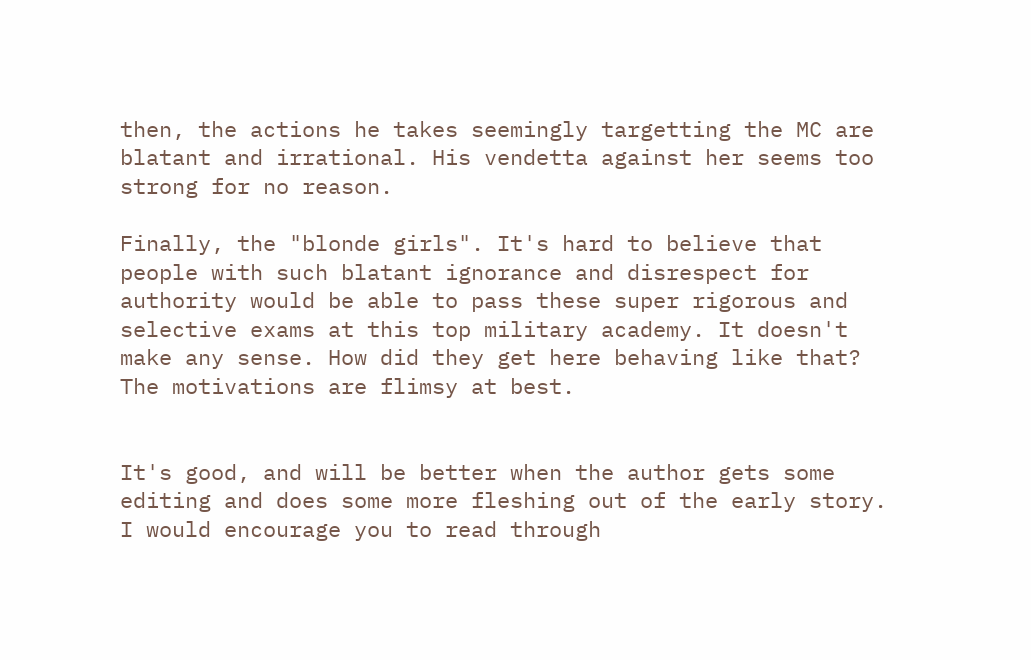then, the actions he takes seemingly targetting the MC are blatant and irrational. His vendetta against her seems too strong for no reason.

Finally, the "blonde girls". It's hard to believe that people with such blatant ignorance and disrespect for authority would be able to pass these super rigorous and selective exams at this top military academy. It doesn't make any sense. How did they get here behaving like that? The motivations are flimsy at best.


It's good, and will be better when the author gets some editing and does some more fleshing out of the early story. I would encourage you to read through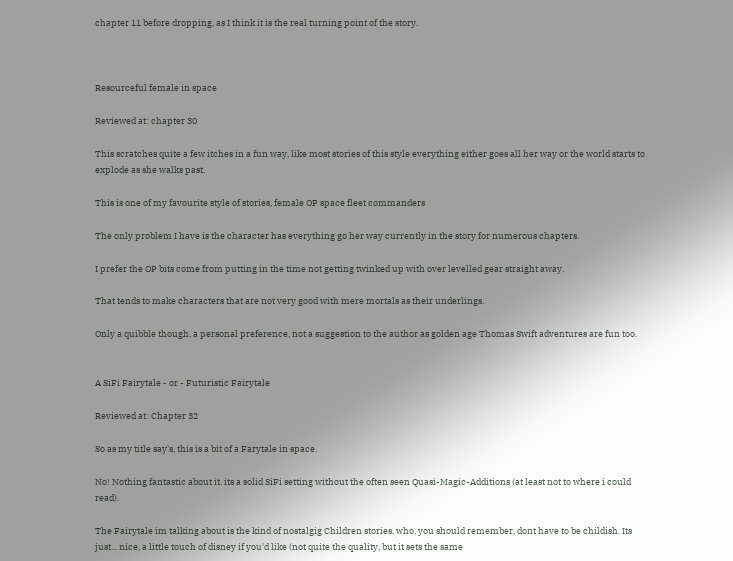chapter 11 before dropping, as I think it is the real turning point of the story.



Resourceful female in space

Reviewed at: chapter 30

This scratches quite a few itches in a fun way, like most stories of this style everything either goes all her way or the world starts to explode as she walks past.

This is one of my favourite style of stories, female OP space fleet commanders

The only problem I have is the character has everything go her way currently in the story for numerous chapters.

I prefer the OP bits come from putting in the time not getting twinked up with over levelled gear straight away.

That tends to make characters that are not very good with mere mortals as their underlings.

Only a quibble though, a personal preference, not a suggestion to the author as golden age Thomas Swift adventures are fun too.


A SiFi Fairytale - or - Futuristic Fairytale

Reviewed at: Chapter 32

So as my title say's, this is a bit of a Farytale in space.

No! Nothing fantastic about it, its a solid SiFi setting without the often seen Quasi-Magic-Additions (at least not to where i could read).

The Fairytale im talking about is the kind of nostalgig Children stories, who, you should remember, dont have to be childish. Its just... nice, a little touch of disney if you'd like (not quite the quality, but it sets the same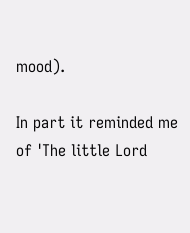mood).

In part it reminded me of 'The little Lord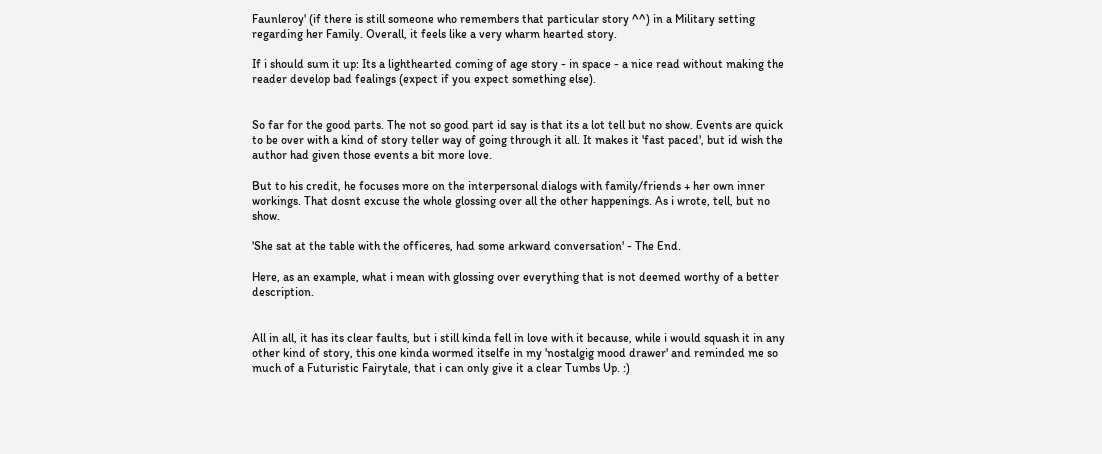Faunleroy' (if there is still someone who remembers that particular story ^^) in a Military setting regarding her Family. Overall, it feels like a very wharm hearted story.

If i should sum it up: Its a lighthearted coming of age story - in space - a nice read without making the reader develop bad fealings (expect if you expect something else).


So far for the good parts. The not so good part id say is that its a lot tell but no show. Events are quick to be over with a kind of story teller way of going through it all. It makes it 'fast paced', but id wish the author had given those events a bit more love.

But to his credit, he focuses more on the interpersonal dialogs with family/friends + her own inner workings. That dosnt excuse the whole glossing over all the other happenings. As i wrote, tell, but no show.

'She sat at the table with the officeres, had some arkward conversation' - The End.

Here, as an example, what i mean with glossing over everything that is not deemed worthy of a better description.


All in all, it has its clear faults, but i still kinda fell in love with it because, while i would squash it in any other kind of story, this one kinda wormed itselfe in my 'nostalgig mood drawer' and reminded me so much of a Futuristic Fairytale, that i can only give it a clear Tumbs Up. :)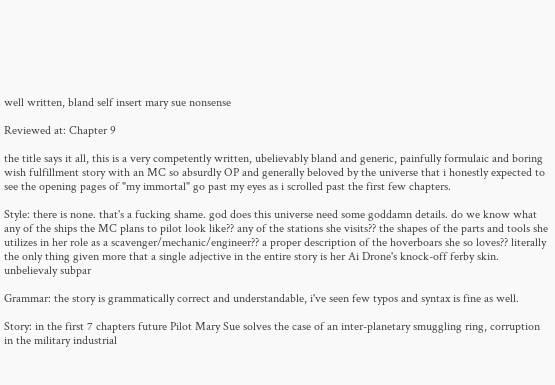well written, bland self insert mary sue nonsense

Reviewed at: Chapter 9

the title says it all, this is a very competently written, ubelievably bland and generic, painfully formulaic and boring wish fulfillment story with an MC so absurdly OP and generally beloved by the universe that i honestly expected to see the opening pages of "my immortal" go past my eyes as i scrolled past the first few chapters.

Style: there is none. that's a fucking shame. god does this universe need some goddamn details. do we know what any of the ships the MC plans to pilot look like?? any of the stations she visits?? the shapes of the parts and tools she utilizes in her role as a scavenger/mechanic/engineer?? a proper description of the hoverboars she so loves?? literally the only thing given more that a single adjective in the entire story is her Ai Drone's knock-off ferby skin. unbelievaly subpar

Grammar: the story is grammatically correct and understandable, i've seen few typos and syntax is fine as well.

Story: in the first 7 chapters future Pilot Mary Sue solves the case of an inter-planetary smuggling ring, corruption in the military industrial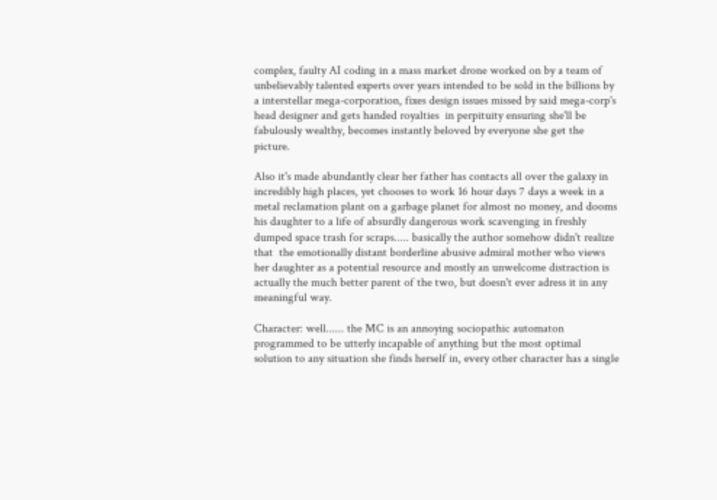complex, faulty AI coding in a mass market drone worked on by a team of unbelievably talented experts over years intended to be sold in the billions by a interstellar mega-corporation, fixes design issues missed by said mega-corp's head designer and gets handed royalties  in perpituity ensuring she'll be fabulously wealthy, becomes instantly beloved by everyone she get the picture.

Also it's made abundantly clear her father has contacts all over the galaxy in incredibly high places, yet chooses to work 16 hour days 7 days a week in a metal reclamation plant on a garbage planet for almost no money, and dooms his daughter to a life of absurdly dangerous work scavenging in freshly dumped space trash for scraps..... basically the author somehow didn't realize that  the emotionally distant borderline abusive admiral mother who views her daughter as a potential resource and mostly an unwelcome distraction is actually the much better parent of the two, but doesn't ever adress it in any meaningful way.

Character: well...... the MC is an annoying sociopathic automaton programmed to be utterly incapable of anything but the most optimal solution to any situation she finds herself in, every other character has a single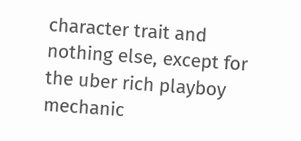character trait and nothing else, except for the uber rich playboy mechanic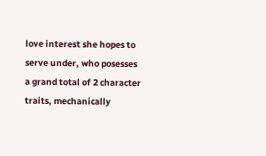love interest she hopes to serve under, who posesses a grand total of 2 character traits, mechanically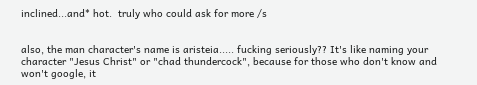inclined...and* hot.  truly who could ask for more /s


also, the man character's name is aristeia..... fucking seriously?? It's like naming your character "Jesus Christ" or "chad thundercock", because for those who don't know and won't google, it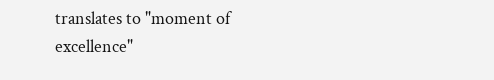translates to "moment of excellence"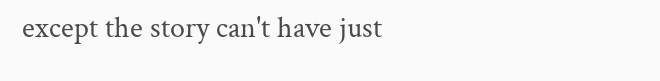except the story can't have just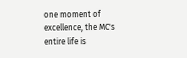one moment of excellence, the MC's entire life is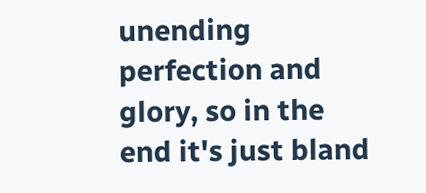unending perfection and glory, so in the end it's just bland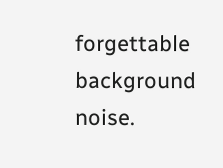forgettable background noise.